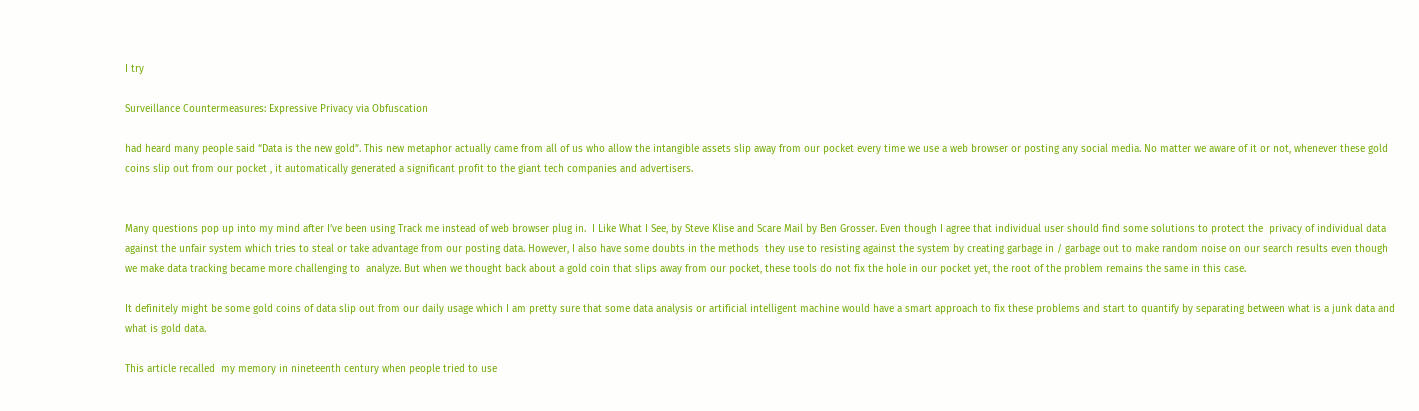I try

Surveillance Countermeasures: Expressive Privacy via Obfuscation

had heard many people said “Data is the new gold”. This new metaphor actually came from all of us who allow the intangible assets slip away from our pocket every time we use a web browser or posting any social media. No matter we aware of it or not, whenever these gold coins slip out from our pocket , it automatically generated a significant profit to the giant tech companies and advertisers.


Many questions pop up into my mind after I’ve been using Track me instead of web browser plug in.  I Like What I See, by Steve Klise and Scare Mail by Ben Grosser. Even though I agree that individual user should find some solutions to protect the  privacy of individual data against the unfair system which tries to steal or take advantage from our posting data. However, I also have some doubts in the methods  they use to resisting against the system by creating garbage in / garbage out to make random noise on our search results even though we make data tracking became more challenging to  analyze. But when we thought back about a gold coin that slips away from our pocket, these tools do not fix the hole in our pocket yet, the root of the problem remains the same in this case.

It definitely might be some gold coins of data slip out from our daily usage which I am pretty sure that some data analysis or artificial intelligent machine would have a smart approach to fix these problems and start to quantify by separating between what is a junk data and what is gold data.

This article recalled  my memory in nineteenth century when people tried to use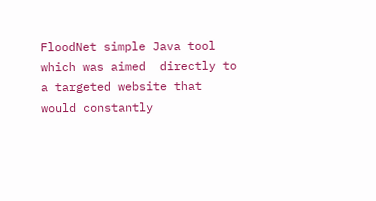FloodNet simple Java tool which was aimed  directly to a targeted website that would constantly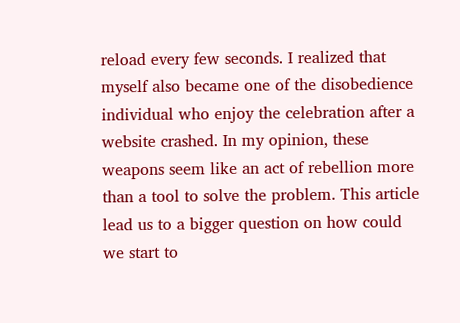reload every few seconds. I realized that myself also became one of the disobedience individual who enjoy the celebration after a website crashed. In my opinion, these weapons seem like an act of rebellion more than a tool to solve the problem. This article lead us to a bigger question on how could we start to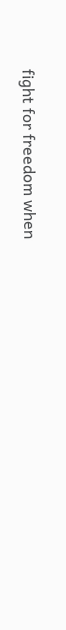fight for freedom when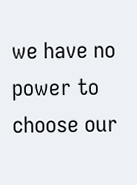we have no power to choose our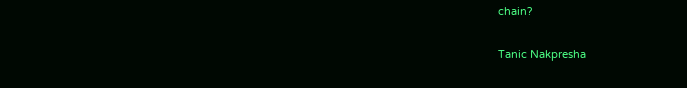chain?

Tanic Nakpresha